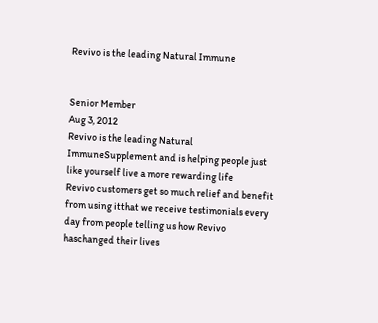Revivo is the leading Natural Immune


Senior Member
Aug 3, 2012
Revivo is the leading Natural ImmuneSupplement and is helping people just like yourself live a more rewarding life
Revivo customers get so much relief and benefit from using itthat we receive testimonials every day from people telling us how Revivo haschanged their lives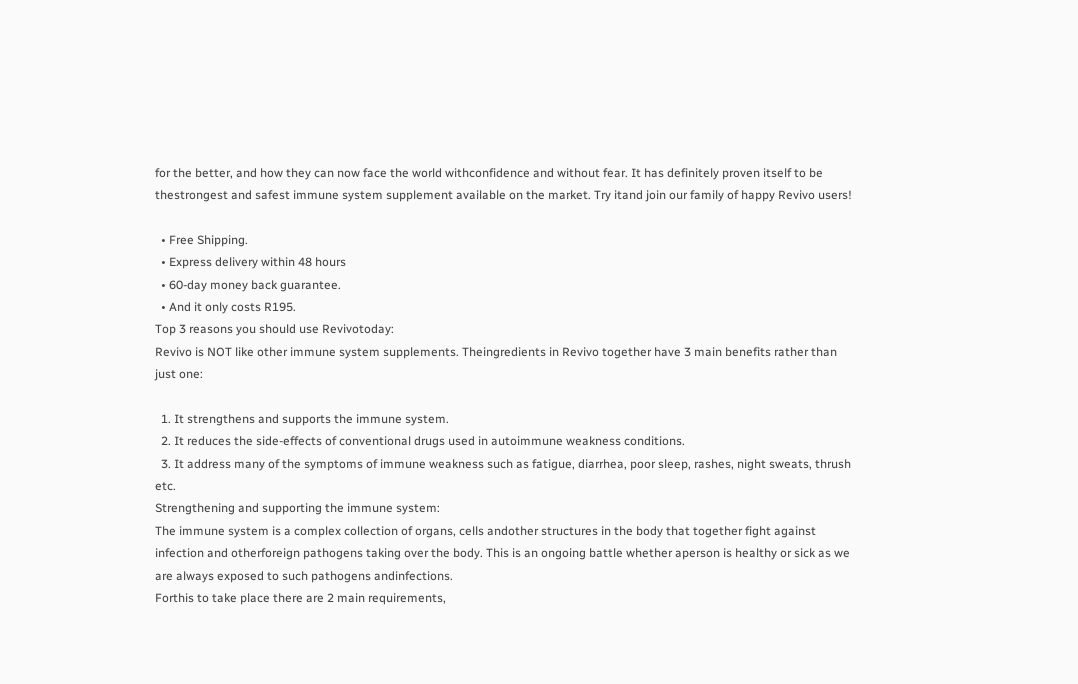for the better, and how they can now face the world withconfidence and without fear. It has definitely proven itself to be thestrongest and safest immune system supplement available on the market. Try itand join our family of happy Revivo users!

  • Free Shipping.
  • Express delivery within 48 hours
  • 60-day money back guarantee.
  • And it only costs R195.
Top 3 reasons you should use Revivotoday:
Revivo is NOT like other immune system supplements. Theingredients in Revivo together have 3 main benefits rather than just one:

  1. It strengthens and supports the immune system.
  2. It reduces the side-effects of conventional drugs used in autoimmune weakness conditions.
  3. It address many of the symptoms of immune weakness such as fatigue, diarrhea, poor sleep, rashes, night sweats, thrush etc.
Strengthening and supporting the immune system:
The immune system is a complex collection of organs, cells andother structures in the body that together fight against infection and otherforeign pathogens taking over the body. This is an ongoing battle whether aperson is healthy or sick as we are always exposed to such pathogens andinfections.
Forthis to take place there are 2 main requirements,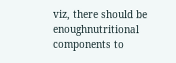viz, there should be enoughnutritional components to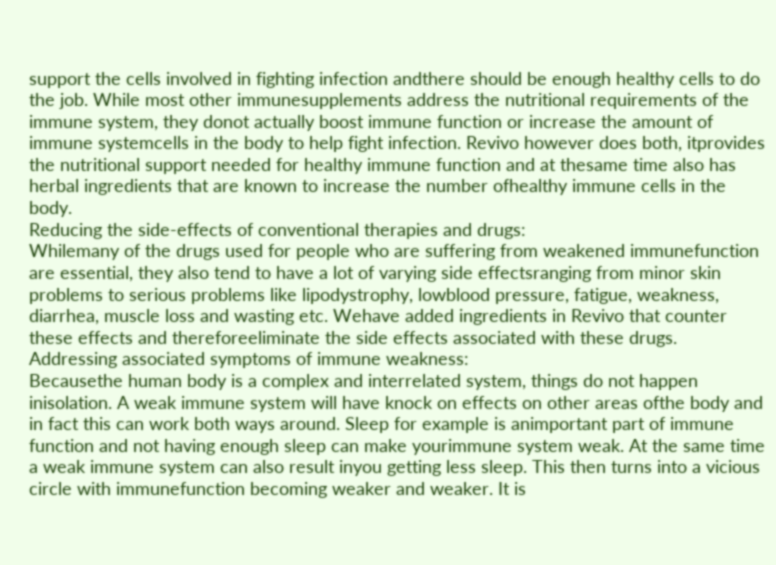support the cells involved in fighting infection andthere should be enough healthy cells to do the job. While most other immunesupplements address the nutritional requirements of the immune system, they donot actually boost immune function or increase the amount of immune systemcells in the body to help fight infection. Revivo however does both, itprovides the nutritional support needed for healthy immune function and at thesame time also has herbal ingredients that are known to increase the number ofhealthy immune cells in the body.
Reducing the side-effects of conventional therapies and drugs:
Whilemany of the drugs used for people who are suffering from weakened immunefunction are essential, they also tend to have a lot of varying side effectsranging from minor skin problems to serious problems like lipodystrophy, lowblood pressure, fatigue, weakness, diarrhea, muscle loss and wasting etc. Wehave added ingredients in Revivo that counter these effects and thereforeeliminate the side effects associated with these drugs.
Addressing associated symptoms of immune weakness:
Becausethe human body is a complex and interrelated system, things do not happen inisolation. A weak immune system will have knock on effects on other areas ofthe body and in fact this can work both ways around. Sleep for example is animportant part of immune function and not having enough sleep can make yourimmune system weak. At the same time a weak immune system can also result inyou getting less sleep. This then turns into a vicious circle with immunefunction becoming weaker and weaker. It is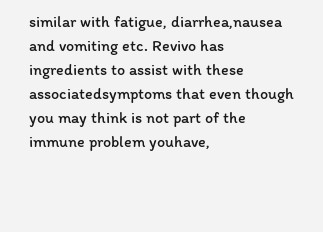similar with fatigue, diarrhea,nausea and vomiting etc. Revivo has ingredients to assist with these associatedsymptoms that even though you may think is not part of the immune problem youhave,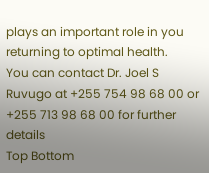plays an important role in you returning to optimal health.
You can contact Dr. Joel S Ruvugo at +255 754 98 68 00 or +255 713 98 68 00 for further details
Top Bottom